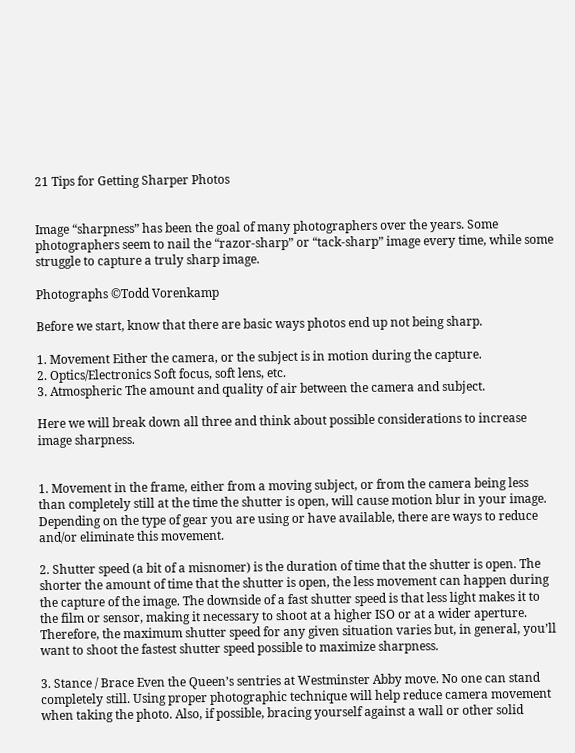21 Tips for Getting Sharper Photos


Image “sharpness” has been the goal of many photographers over the years. Some photographers seem to nail the “razor-sharp” or “tack-sharp” image every time, while some struggle to capture a truly sharp image.

Photographs ©Todd Vorenkamp

Before we start, know that there are basic ways photos end up not being sharp.

1. Movement Either the camera, or the subject is in motion during the capture.
2. Optics/Electronics Soft focus, soft lens, etc.
3. Atmospheric The amount and quality of air between the camera and subject.

Here we will break down all three and think about possible considerations to increase image sharpness.


1. Movement in the frame, either from a moving subject, or from the camera being less than completely still at the time the shutter is open, will cause motion blur in your image. Depending on the type of gear you are using or have available, there are ways to reduce and/or eliminate this movement.

2. Shutter speed (a bit of a misnomer) is the duration of time that the shutter is open. The shorter the amount of time that the shutter is open, the less movement can happen during the capture of the image. The downside of a fast shutter speed is that less light makes it to the film or sensor, making it necessary to shoot at a higher ISO or at a wider aperture. Therefore, the maximum shutter speed for any given situation varies but, in general, you’ll want to shoot the fastest shutter speed possible to maximize sharpness.

3. Stance / Brace Even the Queen’s sentries at Westminster Abby move. No one can stand completely still. Using proper photographic technique will help reduce camera movement when taking the photo. Also, if possible, bracing yourself against a wall or other solid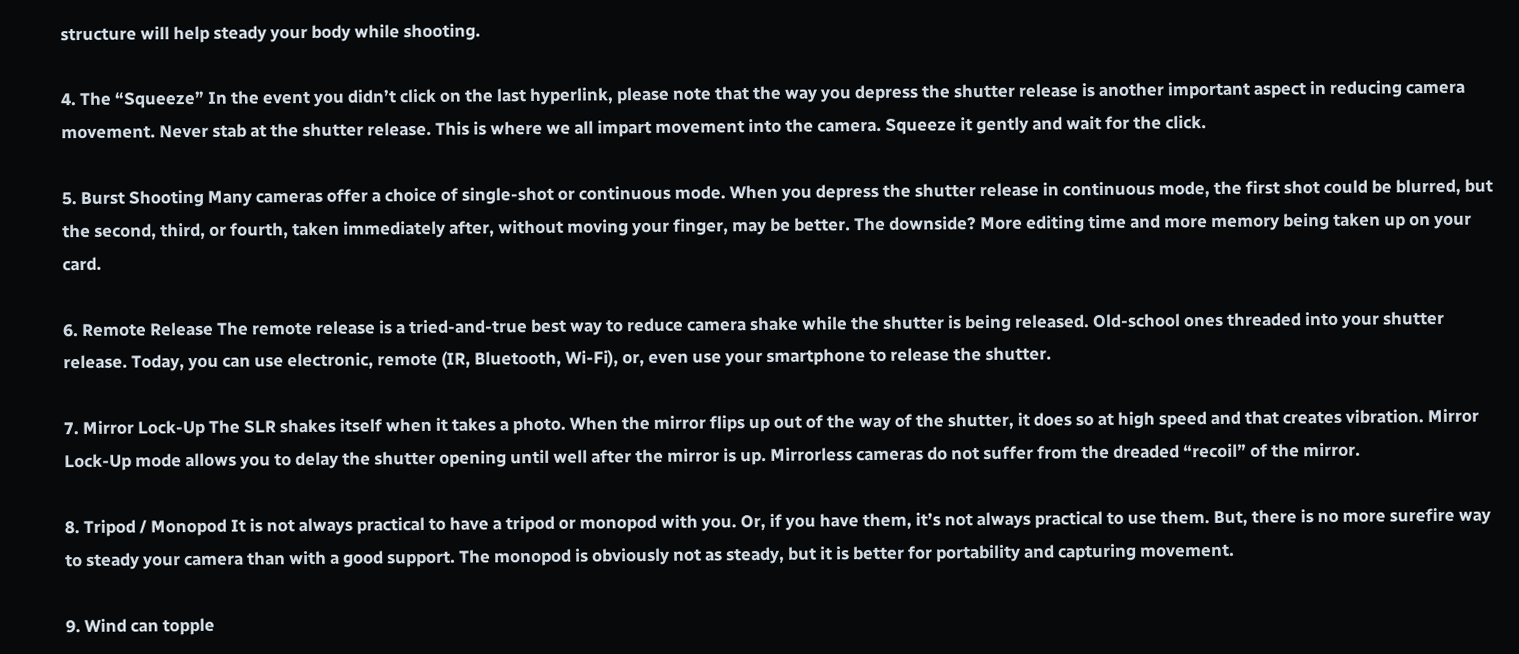structure will help steady your body while shooting.

4. The “Squeeze” In the event you didn’t click on the last hyperlink, please note that the way you depress the shutter release is another important aspect in reducing camera movement. Never stab at the shutter release. This is where we all impart movement into the camera. Squeeze it gently and wait for the click.

5. Burst Shooting Many cameras offer a choice of single-shot or continuous mode. When you depress the shutter release in continuous mode, the first shot could be blurred, but the second, third, or fourth, taken immediately after, without moving your finger, may be better. The downside? More editing time and more memory being taken up on your card.

6. Remote Release The remote release is a tried-and-true best way to reduce camera shake while the shutter is being released. Old-school ones threaded into your shutter release. Today, you can use electronic, remote (IR, Bluetooth, Wi-Fi), or, even use your smartphone to release the shutter.

7. Mirror Lock-Up The SLR shakes itself when it takes a photo. When the mirror flips up out of the way of the shutter, it does so at high speed and that creates vibration. Mirror Lock-Up mode allows you to delay the shutter opening until well after the mirror is up. Mirrorless cameras do not suffer from the dreaded “recoil” of the mirror.

8. Tripod / Monopod It is not always practical to have a tripod or monopod with you. Or, if you have them, it’s not always practical to use them. But, there is no more surefire way to steady your camera than with a good support. The monopod is obviously not as steady, but it is better for portability and capturing movement.

9. Wind can topple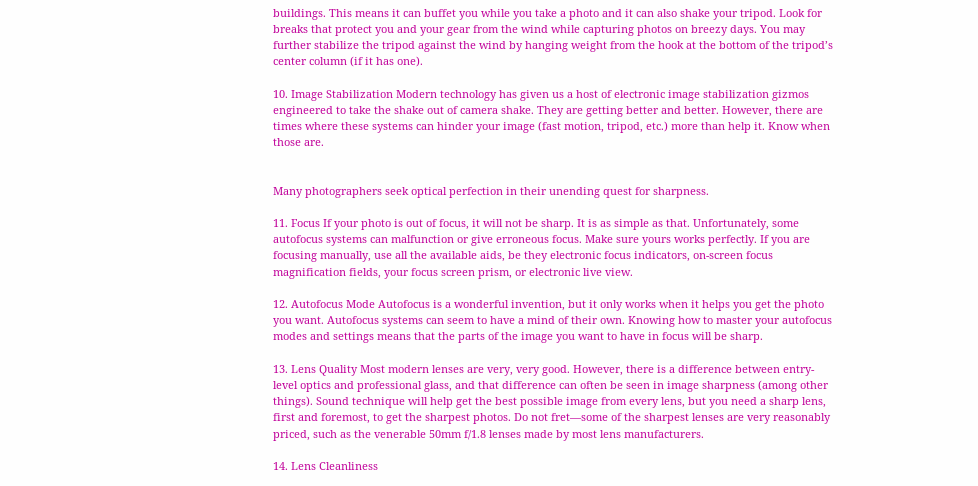buildings. This means it can buffet you while you take a photo and it can also shake your tripod. Look for breaks that protect you and your gear from the wind while capturing photos on breezy days. You may further stabilize the tripod against the wind by hanging weight from the hook at the bottom of the tripod’s center column (if it has one).

10. Image Stabilization Modern technology has given us a host of electronic image stabilization gizmos engineered to take the shake out of camera shake. They are getting better and better. However, there are times where these systems can hinder your image (fast motion, tripod, etc.) more than help it. Know when those are.


Many photographers seek optical perfection in their unending quest for sharpness.

11. Focus If your photo is out of focus, it will not be sharp. It is as simple as that. Unfortunately, some autofocus systems can malfunction or give erroneous focus. Make sure yours works perfectly. If you are focusing manually, use all the available aids, be they electronic focus indicators, on-screen focus magnification fields, your focus screen prism, or electronic live view.

12. Autofocus Mode Autofocus is a wonderful invention, but it only works when it helps you get the photo you want. Autofocus systems can seem to have a mind of their own. Knowing how to master your autofocus modes and settings means that the parts of the image you want to have in focus will be sharp.

13. Lens Quality Most modern lenses are very, very good. However, there is a difference between entry-level optics and professional glass, and that difference can often be seen in image sharpness (among other things). Sound technique will help get the best possible image from every lens, but you need a sharp lens, first and foremost, to get the sharpest photos. Do not fret—some of the sharpest lenses are very reasonably priced, such as the venerable 50mm f/1.8 lenses made by most lens manufacturers.

14. Lens Cleanliness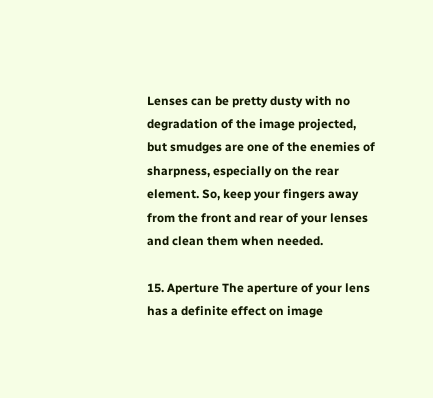Lenses can be pretty dusty with no degradation of the image projected, but smudges are one of the enemies of sharpness, especially on the rear element. So, keep your fingers away from the front and rear of your lenses and clean them when needed.

15. Aperture The aperture of your lens has a definite effect on image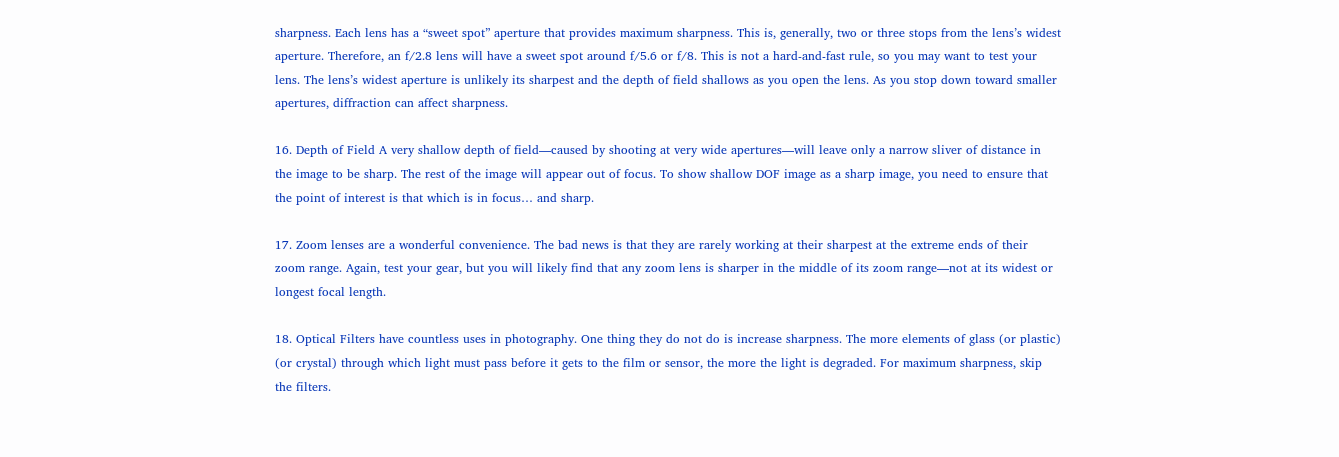sharpness. Each lens has a “sweet spot” aperture that provides maximum sharpness. This is, generally, two or three stops from the lens’s widest aperture. Therefore, an f/2.8 lens will have a sweet spot around f/5.6 or f/8. This is not a hard-and-fast rule, so you may want to test your lens. The lens’s widest aperture is unlikely its sharpest and the depth of field shallows as you open the lens. As you stop down toward smaller apertures, diffraction can affect sharpness.

16. Depth of Field A very shallow depth of field—caused by shooting at very wide apertures—will leave only a narrow sliver of distance in the image to be sharp. The rest of the image will appear out of focus. To show shallow DOF image as a sharp image, you need to ensure that the point of interest is that which is in focus… and sharp.

17. Zoom lenses are a wonderful convenience. The bad news is that they are rarely working at their sharpest at the extreme ends of their zoom range. Again, test your gear, but you will likely find that any zoom lens is sharper in the middle of its zoom range—not at its widest or longest focal length.

18. Optical Filters have countless uses in photography. One thing they do not do is increase sharpness. The more elements of glass (or plastic) (or crystal) through which light must pass before it gets to the film or sensor, the more the light is degraded. For maximum sharpness, skip the filters.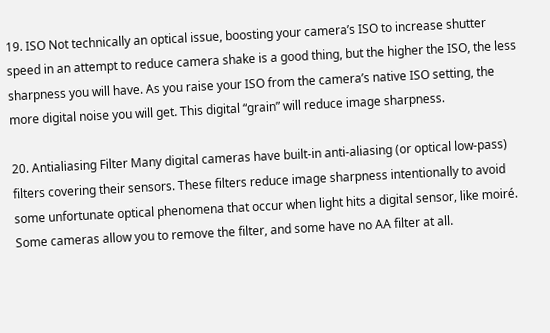19. ISO Not technically an optical issue, boosting your camera’s ISO to increase shutter speed in an attempt to reduce camera shake is a good thing, but the higher the ISO, the less sharpness you will have. As you raise your ISO from the camera’s native ISO setting, the more digital noise you will get. This digital “grain” will reduce image sharpness.

20. Antialiasing Filter Many digital cameras have built-in anti-aliasing (or optical low-pass) filters covering their sensors. These filters reduce image sharpness intentionally to avoid some unfortunate optical phenomena that occur when light hits a digital sensor, like moiré. Some cameras allow you to remove the filter, and some have no AA filter at all.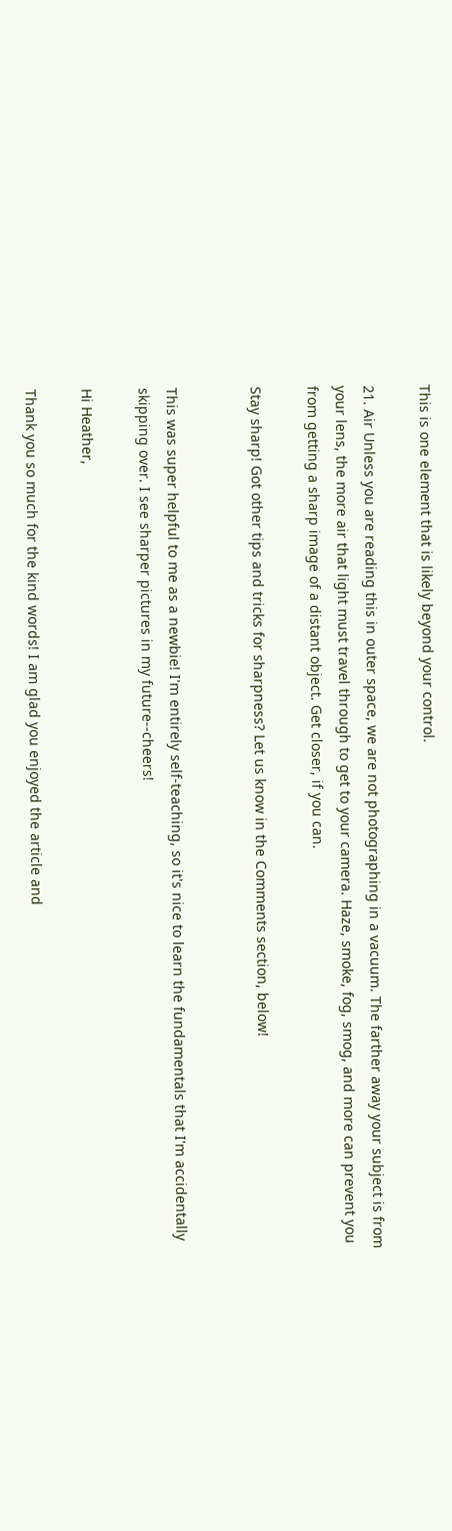This is one element that is likely beyond your control.

21. Air Unless you are reading this in outer space, we are not photographing in a vacuum. The farther away your subject is from your lens, the more air that light must travel through to get to your camera. Haze, smoke, fog, smog, and more can prevent you from getting a sharp image of a distant object. Get closer, if you can.

Stay sharp! Got other tips and tricks for sharpness? Let us know in the Comments section, below!


This was super helpful to me as a newbie! I'm entirely self-teaching, so it's nice to learn the fundamentals that I'm accidentally skipping over. I see sharper pictures in my future--cheers!

Hi Heather,

Thank you so much for the kind words! I am glad you enjoyed the article and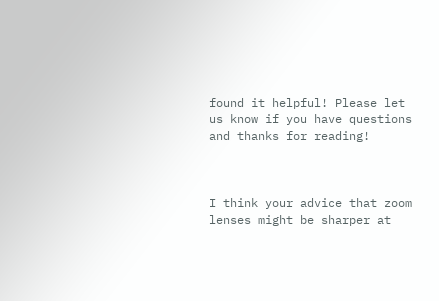found it helpful! Please let us know if you have questions and thanks for reading!



I think your advice that zoom lenses might be sharper at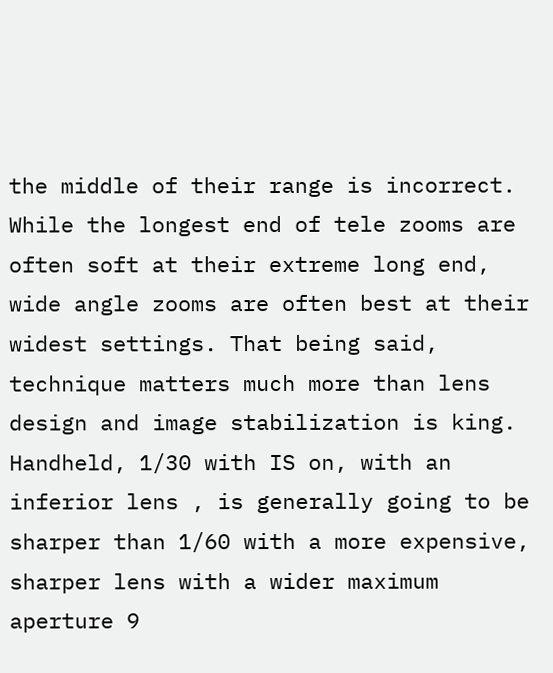the middle of their range is incorrect. While the longest end of tele zooms are often soft at their extreme long end, wide angle zooms are often best at their widest settings. That being said, technique matters much more than lens design and image stabilization is king. Handheld, 1/30 with IS on, with an inferior lens , is generally going to be sharper than 1/60 with a more expensive, sharper lens with a wider maximum aperture 9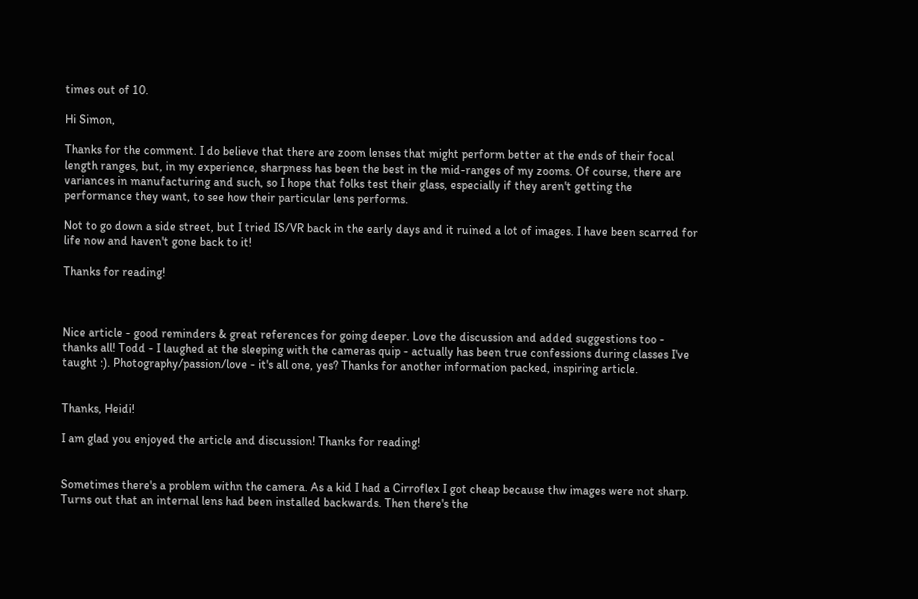times out of 10.

Hi Simon,

Thanks for the comment. I do believe that there are zoom lenses that might perform better at the ends of their focal length ranges, but, in my experience, sharpness has been the best in the mid-ranges of my zooms. Of course, there are variances in manufacturing and such, so I hope that folks test their glass, especially if they aren't getting the performance they want, to see how their particular lens performs.

Not to go down a side street, but I tried IS/VR back in the early days and it ruined a lot of images. I have been scarred for life now and haven't gone back to it!

Thanks for reading!



Nice article - good reminders & great references for going deeper. Love the discussion and added suggestions too - thanks all! Todd - I laughed at the sleeping with the cameras quip - actually has been true confessions during classes I've taught :). Photography/passion/love - it's all one, yes? Thanks for another information packed, inspiring article.


Thanks, Heidi!

I am glad you enjoyed the article and discussion! Thanks for reading!


Sometimes there's a problem withn the camera. As a kid I had a Cirroflex I got cheap because thw images were not sharp. Turns out that an internal lens had been installed backwards. Then there's the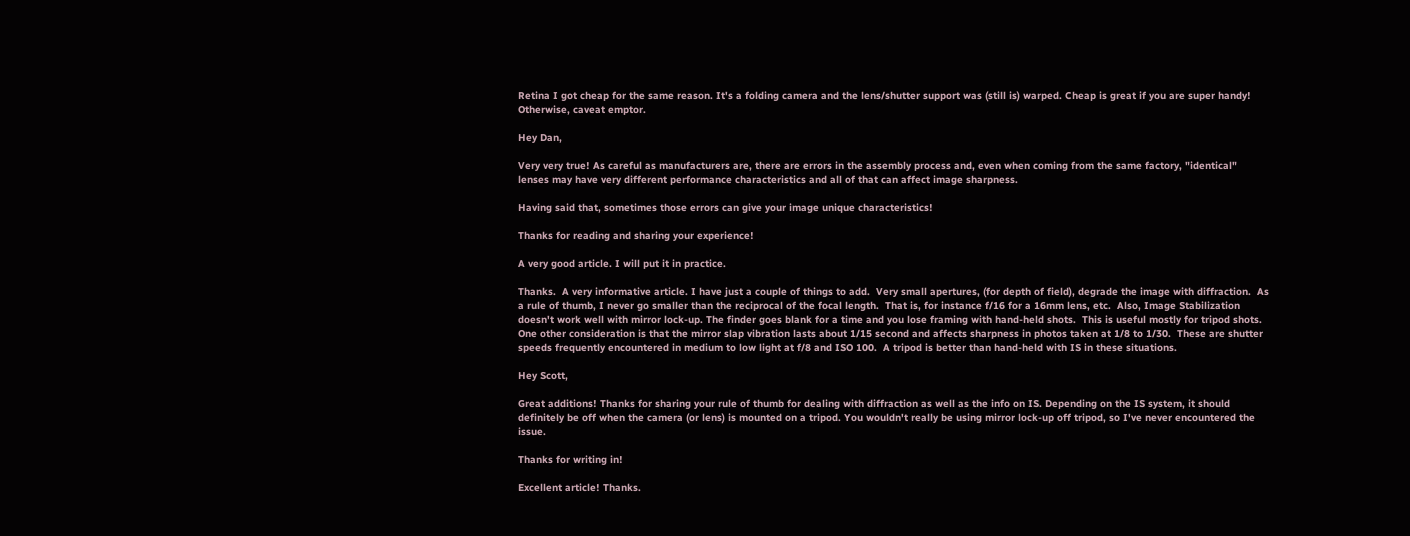Retina I got cheap for the same reason. It's a folding camera and the lens/shutter support was (still is) warped. Cheap is great if you are super handy! Otherwise, caveat emptor.

Hey Dan,

Very very true! As careful as manufacturers are, there are errors in the assembly process and, even when coming from the same factory, "identical" lenses may have very different performance characteristics and all of that can affect image sharpness.

Having said that, sometimes those errors can give your image unique characteristics!

Thanks for reading and sharing your experience!

A very good article. I will put it in practice.

Thanks.  A very informative article. I have just a couple of things to add.  Very small apertures, (for depth of field), degrade the image with diffraction.  As a rule of thumb, I never go smaller than the reciprocal of the focal length.  That is, for instance f/16 for a 16mm lens, etc.  Also, Image Stabilization doesn't work well with mirror lock-up. The finder goes blank for a time and you lose framing with hand-held shots.  This is useful mostly for tripod shots. One other consideration is that the mirror slap vibration lasts about 1/15 second and affects sharpness in photos taken at 1/8 to 1/30.  These are shutter speeds frequently encountered in medium to low light at f/8 and ISO 100.  A tripod is better than hand-held with IS in these situations.

Hey Scott,

Great additions! Thanks for sharing your rule of thumb for dealing with diffraction as well as the info on IS. Depending on the IS system, it should definitely be off when the camera (or lens) is mounted on a tripod. You wouldn't really be using mirror lock-up off tripod, so I've never encountered the issue.

Thanks for writing in!

Excellent article! Thanks.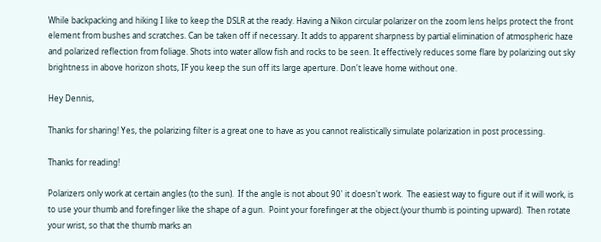While backpacking and hiking I like to keep the DSLR at the ready. Having a Nikon circular polarizer on the zoom lens helps protect the front element from bushes and scratches. Can be taken off if necessary. It adds to apparent sharpness by partial elimination of atmospheric haze and polarized reflection from foliage. Shots into water allow fish and rocks to be seen. It effectively reduces some flare by polarizing out sky brightness in above horizon shots, IF you keep the sun off its large aperture. Don't leave home without one.

Hey Dennis,

Thanks for sharing! Yes, the polarizing filter is a great one to have as you cannot realistically simulate polarization in post processing.

Thanks for reading!

Polarizers only work at certain angles (to the sun).  If the angle is not about 90' it doesn't work.  The easiest way to figure out if it will work, is to use your thumb and forefinger like the shape of a gun.  Point your forefinger at the object.(your thumb is pointing upward).  Then rotate your wrist, so that the thumb marks an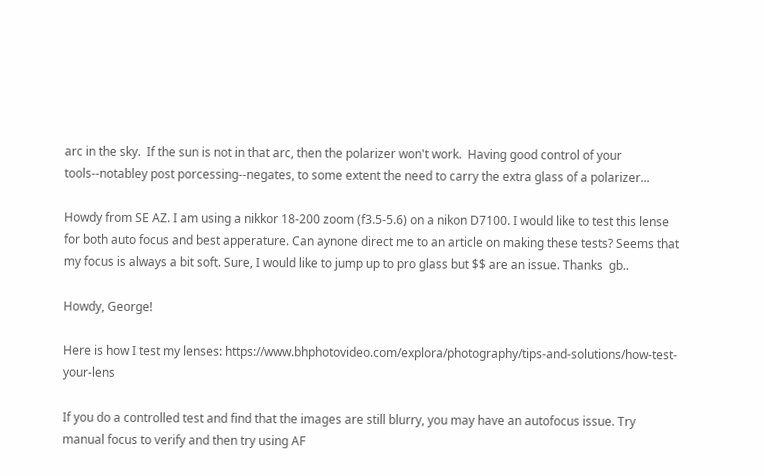arc in the sky.  If the sun is not in that arc, then the polarizer won't work.  Having good control of your tools--notabley post porcessing--negates, to some extent the need to carry the extra glass of a polarizer...

Howdy from SE AZ. I am using a nikkor 18-200 zoom (f3.5-5.6) on a nikon D7100. I would like to test this lense for both auto focus and best apperature. Can aynone direct me to an article on making these tests? Seems that my focus is always a bit soft. Sure, I would like to jump up to pro glass but $$ are an issue. Thanks  gb..

Howdy, George!

Here is how I test my lenses: https://www.bhphotovideo.com/explora/photography/tips-and-solutions/how-test-your-lens

If you do a controlled test and find that the images are still blurry, you may have an autofocus issue. Try manual focus to verify and then try using AF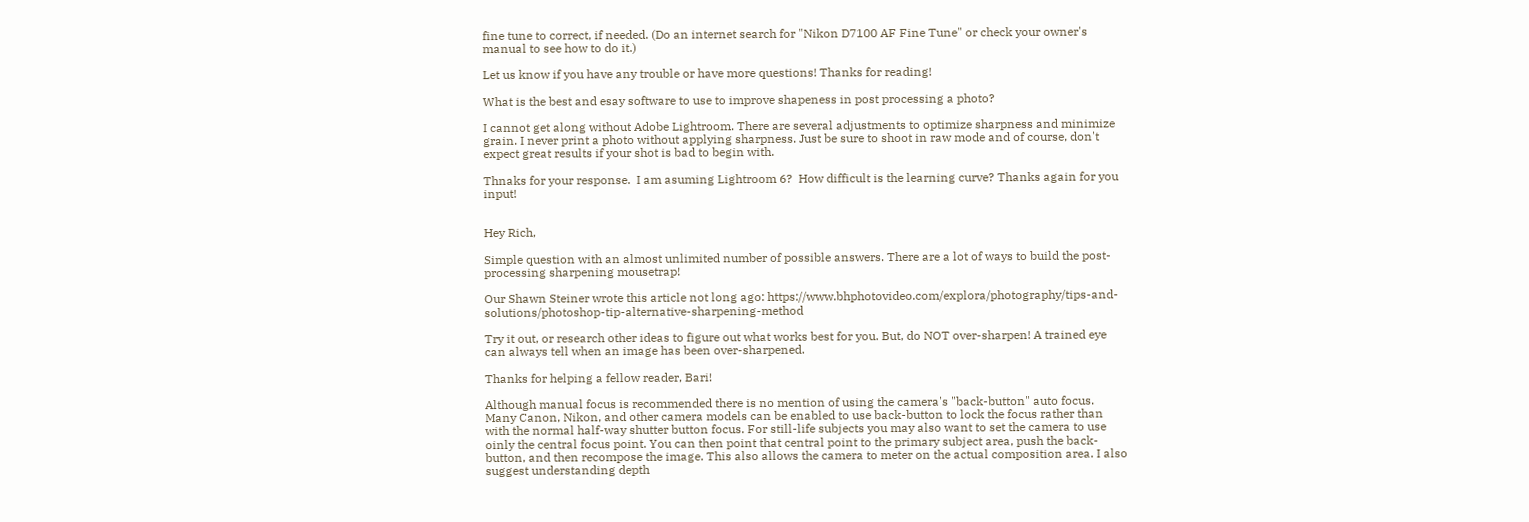fine tune to correct, if needed. (Do an internet search for "Nikon D7100 AF Fine Tune" or check your owner's manual to see how to do it.)

Let us know if you have any trouble or have more questions! Thanks for reading!

What is the best and esay software to use to improve shapeness in post processing a photo?

I cannot get along without Adobe Lightroom. There are several adjustments to optimize sharpness and minimize grain. I never print a photo without applying sharpness. Just be sure to shoot in raw mode and of course, don't expect great results if your shot is bad to begin with.

Thnaks for your response.  I am asuming Lightroom 6?  How difficult is the learning curve? Thanks again for you input!


Hey Rich,

Simple question with an almost unlimited number of possible answers. There are a lot of ways to build the post-processing sharpening mousetrap!

Our Shawn Steiner wrote this article not long ago: https://www.bhphotovideo.com/explora/photography/tips-and-solutions/photoshop-tip-alternative-sharpening-method

Try it out, or research other ideas to figure out what works best for you. But, do NOT over-sharpen! A trained eye can always tell when an image has been over-sharpened.

Thanks for helping a fellow reader, Bari!

Although manual focus is recommended there is no mention of using the camera's "back-button" auto focus. Many Canon, Nikon, and other camera models can be enabled to use back-button to lock the focus rather than with the normal half-way shutter button focus. For still-life subjects you may also want to set the camera to use oinly the central focus point. You can then point that central point to the primary subject area, push the back-button, and then recompose the image. This also allows the camera to meter on the actual composition area. I also suggest understanding depth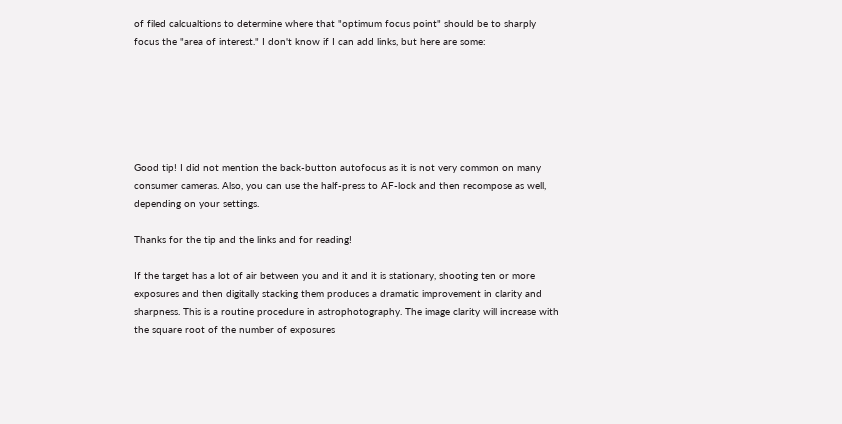of filed calcualtions to determine where that "optimum focus point" should be to sharply focus the "area of interest." I don't know if I can add links, but here are some:






Good tip! I did not mention the back-button autofocus as it is not very common on many consumer cameras. Also, you can use the half-press to AF-lock and then recompose as well, depending on your settings.

Thanks for the tip and the links and for reading!

If the target has a lot of air between you and it and it is stationary, shooting ten or more exposures and then digitally stacking them produces a dramatic improvement in clarity and sharpness. This is a routine procedure in astrophotography. The image clarity will increase with the square root of the number of exposures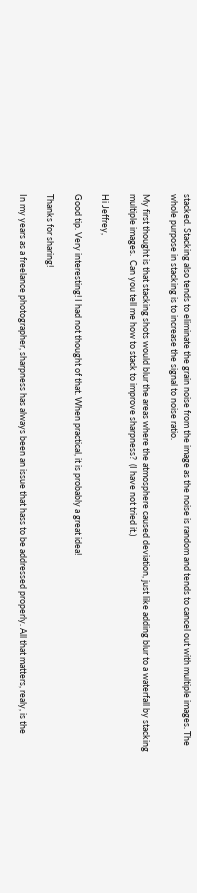stacked. Stacking also tends to eliminate the grain noise from the image as the noise is random and tends to cancel out with multiple images. The whole purpose in stacking is to increase the signal to noise ratio.

My first thought is that stacking shots would blur the areas where the atmosphere caused deviation, just like adding blur to a waterfall by stacking multiple images.  Can you tell me how to stack to improve sharpness?  (I have not tried it.)

Hi Jeffrey,

Good tip. Very interesting! I had not thought of that. When practical, it is probably a great idea!

Thanks for sharing!

In my years as a freelance photographer, sharpness has always been an issue that hass to be addressed properly. All that matters, realy, is the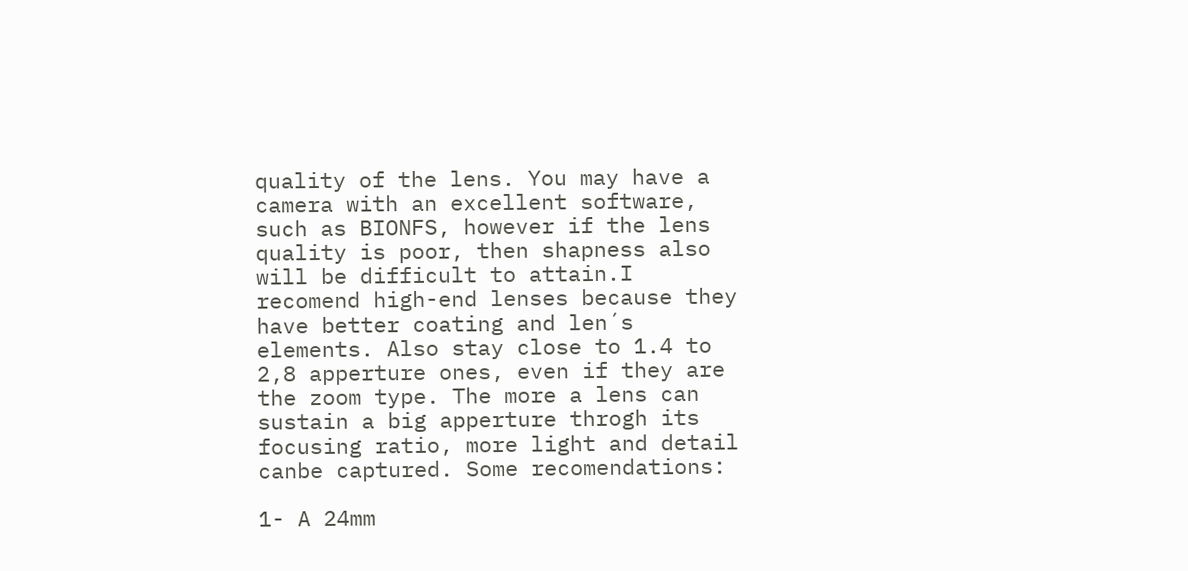quality of the lens. You may have a camera with an excellent software, such as BIONFS, however if the lens quality is poor, then shapness also will be difficult to attain.I recomend high-end lenses because they have better coating and len´s elements. Also stay close to 1.4 to 2,8 apperture ones, even if they are the zoom type. The more a lens can sustain a big apperture throgh its focusing ratio, more light and detail canbe captured. Some recomendations:

1- A 24mm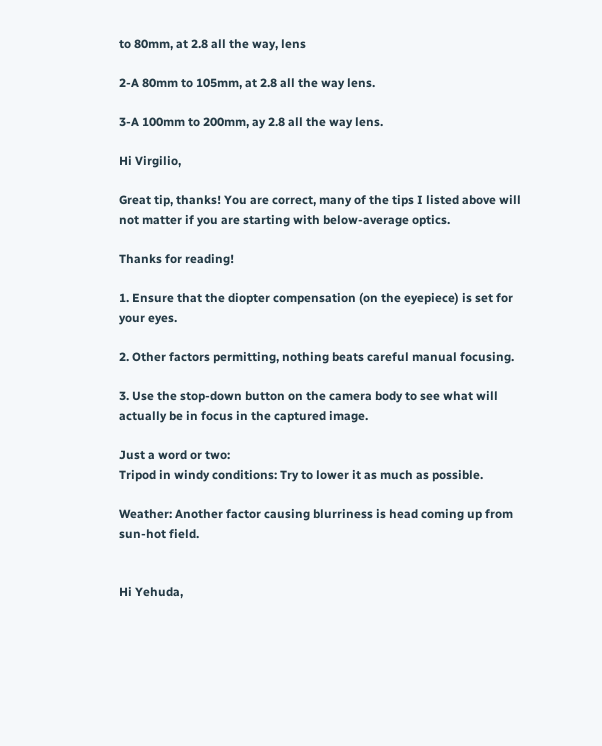to 80mm, at 2.8 all the way, lens

2-A 80mm to 105mm, at 2.8 all the way lens.

3-A 100mm to 200mm, ay 2.8 all the way lens.

Hi Virgilio,

Great tip, thanks! You are correct, many of the tips I listed above will not matter if you are starting with below-average optics.

Thanks for reading!

1. Ensure that the diopter compensation (on the eyepiece) is set for your eyes.

2. Other factors permitting, nothing beats careful manual focusing.

3. Use the stop-down button on the camera body to see what will actually be in focus in the captured image.

Just a word or two:
Tripod in windy conditions: Try to lower it as much as possible.

Weather: Another factor causing blurriness is head coming up from sun-hot field.


Hi Yehuda,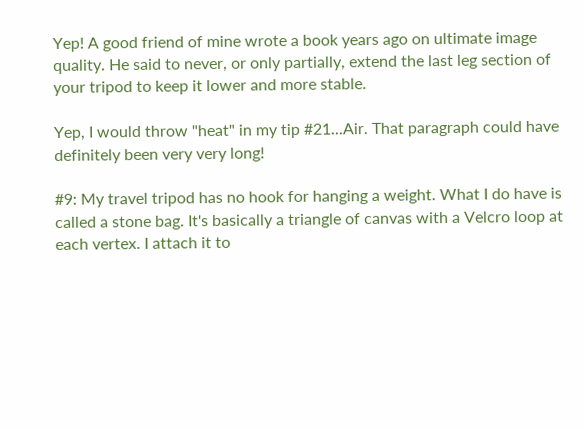Yep! A good friend of mine wrote a book years ago on ultimate image quality. He said to never, or only partially, extend the last leg section of your tripod to keep it lower and more stable.

Yep, I would throw "heat" in my tip #21...Air. That paragraph could have definitely been very very long!

#9: My travel tripod has no hook for hanging a weight. What I do have is called a stone bag. It's basically a triangle of canvas with a Velcro loop at each vertex. I attach it to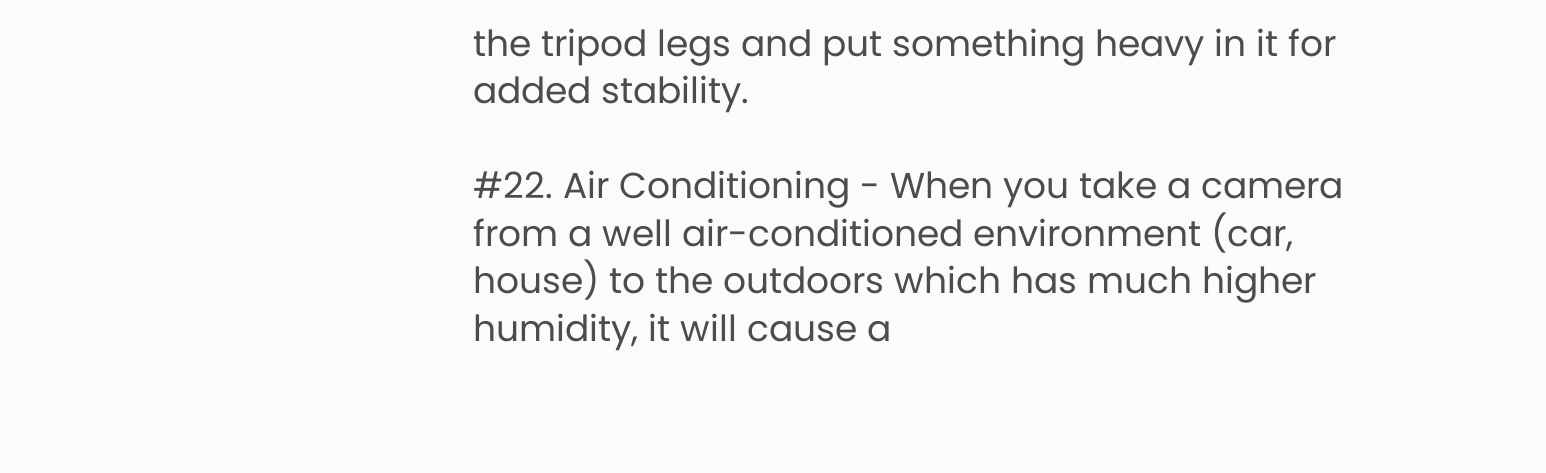the tripod legs and put something heavy in it for added stability.

#22. Air Conditioning - When you take a camera from a well air-conditioned environment (car, house) to the outdoors which has much higher humidity, it will cause a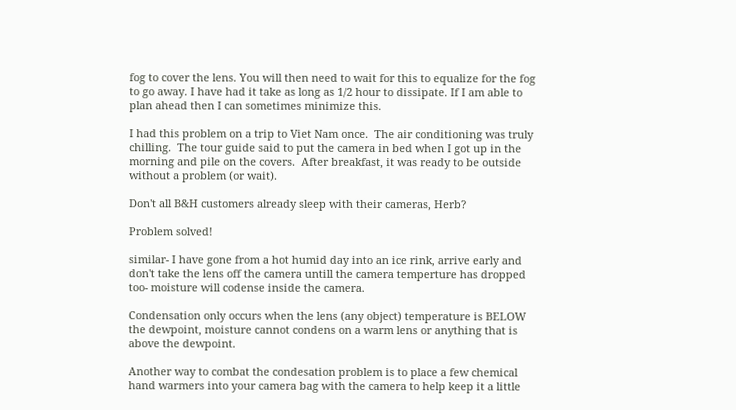fog to cover the lens. You will then need to wait for this to equalize for the fog to go away. I have had it take as long as 1/2 hour to dissipate. If I am able to plan ahead then I can sometimes minimize this.

I had this problem on a trip to Viet Nam once.  The air conditioning was truly chilling.  The tour guide said to put the camera in bed when I got up in the morning and pile on the covers.  After breakfast, it was ready to be outside without a problem (or wait).

Don't all B&H customers already sleep with their cameras, Herb?

Problem solved!

similar- I have gone from a hot humid day into an ice rink, arrive early and don't take the lens off the camera untill the camera temperture has dropped too- moisture will codense inside the camera.

Condensation only occurs when the lens (any object) temperature is BELOW the dewpoint, moisture cannot condens on a warm lens or anything that is above the dewpoint.

Another way to combat the condesation problem is to place a few chemical hand warmers into your camera bag with the camera to help keep it a little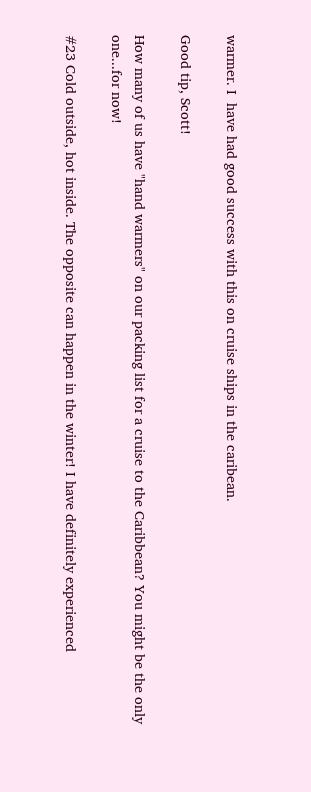warmer. I  have had good success with this on cruise ships in the caribean.

Good tip, Scott!

How many of us have "hand warmers" on our packing list for a cruise to the Caribbean? You might be the only one...for now!

#23 Cold outside, hot inside. The opposite can happen in the winter! I have definitely experienced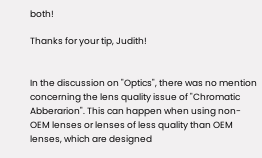both!

Thanks for your tip, Judith!


In the discussion on "Optics", there was no mention concerning the lens quality issue of "Chromatic Abberarion". This can happen when using non-OEM lenses or lenses of less quality than OEM lenses, which are designed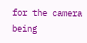for the camera being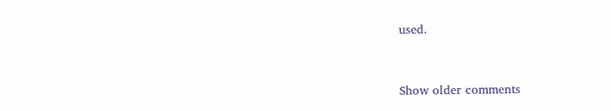used.


Show older comments